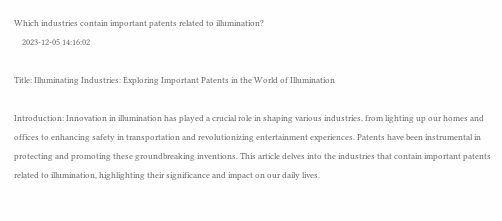Which industries contain important patents related to illumination?
    2023-12-05 14:16:02

Title: Illuminating Industries: Exploring Important Patents in the World of Illumination

Introduction: Innovation in illumination has played a crucial role in shaping various industries, from lighting up our homes and offices to enhancing safety in transportation and revolutionizing entertainment experiences. Patents have been instrumental in protecting and promoting these groundbreaking inventions. This article delves into the industries that contain important patents related to illumination, highlighting their significance and impact on our daily lives.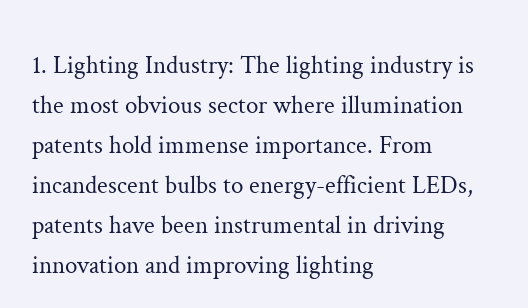1. Lighting Industry: The lighting industry is the most obvious sector where illumination patents hold immense importance. From incandescent bulbs to energy-efficient LEDs, patents have been instrumental in driving innovation and improving lighting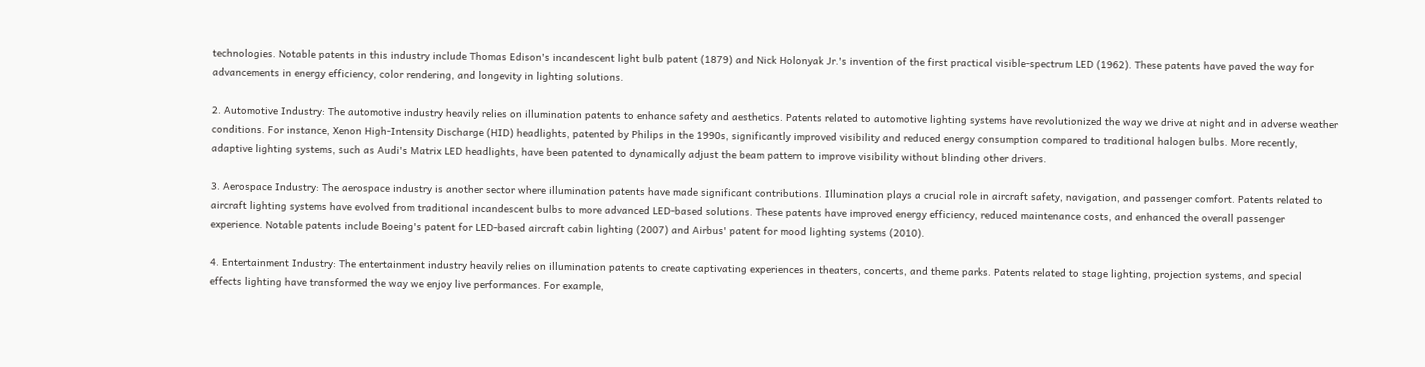technologies. Notable patents in this industry include Thomas Edison's incandescent light bulb patent (1879) and Nick Holonyak Jr.'s invention of the first practical visible-spectrum LED (1962). These patents have paved the way for advancements in energy efficiency, color rendering, and longevity in lighting solutions.

2. Automotive Industry: The automotive industry heavily relies on illumination patents to enhance safety and aesthetics. Patents related to automotive lighting systems have revolutionized the way we drive at night and in adverse weather conditions. For instance, Xenon High-Intensity Discharge (HID) headlights, patented by Philips in the 1990s, significantly improved visibility and reduced energy consumption compared to traditional halogen bulbs. More recently, adaptive lighting systems, such as Audi's Matrix LED headlights, have been patented to dynamically adjust the beam pattern to improve visibility without blinding other drivers.

3. Aerospace Industry: The aerospace industry is another sector where illumination patents have made significant contributions. Illumination plays a crucial role in aircraft safety, navigation, and passenger comfort. Patents related to aircraft lighting systems have evolved from traditional incandescent bulbs to more advanced LED-based solutions. These patents have improved energy efficiency, reduced maintenance costs, and enhanced the overall passenger experience. Notable patents include Boeing's patent for LED-based aircraft cabin lighting (2007) and Airbus' patent for mood lighting systems (2010).

4. Entertainment Industry: The entertainment industry heavily relies on illumination patents to create captivating experiences in theaters, concerts, and theme parks. Patents related to stage lighting, projection systems, and special effects lighting have transformed the way we enjoy live performances. For example,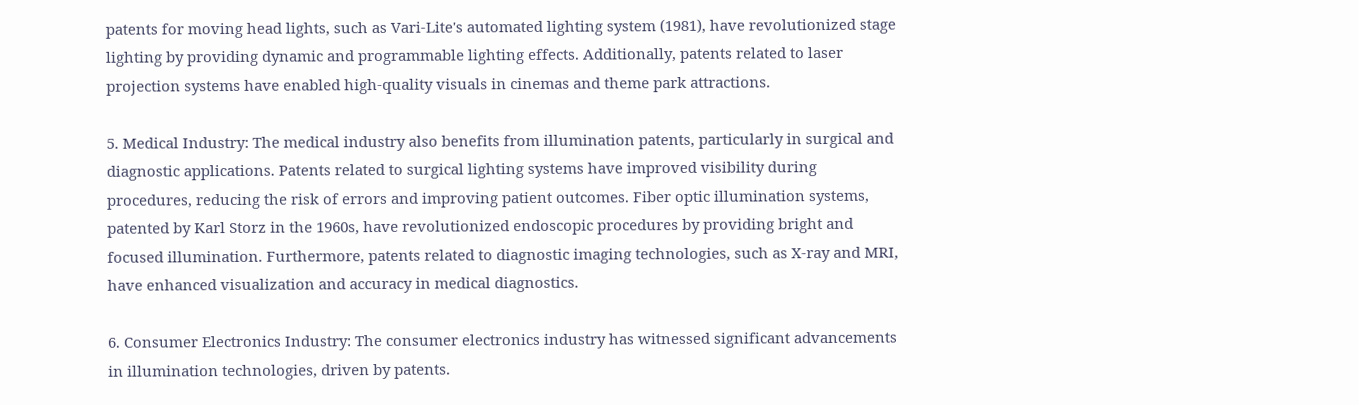patents for moving head lights, such as Vari-Lite's automated lighting system (1981), have revolutionized stage lighting by providing dynamic and programmable lighting effects. Additionally, patents related to laser projection systems have enabled high-quality visuals in cinemas and theme park attractions.

5. Medical Industry: The medical industry also benefits from illumination patents, particularly in surgical and diagnostic applications. Patents related to surgical lighting systems have improved visibility during procedures, reducing the risk of errors and improving patient outcomes. Fiber optic illumination systems, patented by Karl Storz in the 1960s, have revolutionized endoscopic procedures by providing bright and focused illumination. Furthermore, patents related to diagnostic imaging technologies, such as X-ray and MRI, have enhanced visualization and accuracy in medical diagnostics.

6. Consumer Electronics Industry: The consumer electronics industry has witnessed significant advancements in illumination technologies, driven by patents.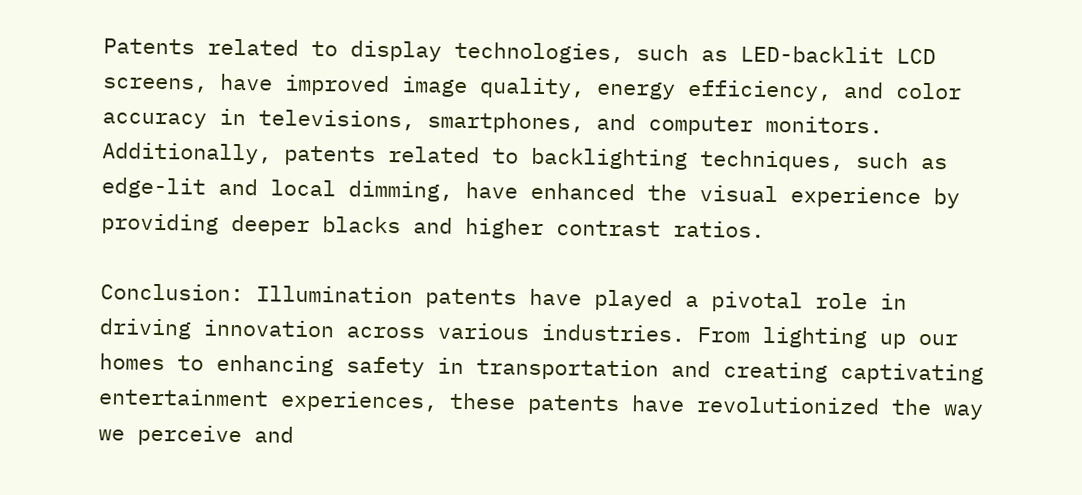Patents related to display technologies, such as LED-backlit LCD screens, have improved image quality, energy efficiency, and color accuracy in televisions, smartphones, and computer monitors. Additionally, patents related to backlighting techniques, such as edge-lit and local dimming, have enhanced the visual experience by providing deeper blacks and higher contrast ratios.

Conclusion: Illumination patents have played a pivotal role in driving innovation across various industries. From lighting up our homes to enhancing safety in transportation and creating captivating entertainment experiences, these patents have revolutionized the way we perceive and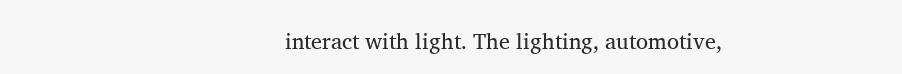interact with light. The lighting, automotive,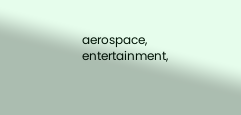aerospace, entertainment,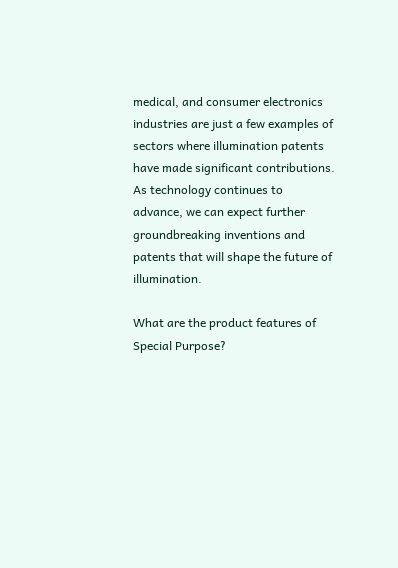medical, and consumer electronics industries are just a few examples of sectors where illumination patents have made significant contributions. As technology continues to advance, we can expect further groundbreaking inventions and patents that will shape the future of illumination.

What are the product features of Special Purpose?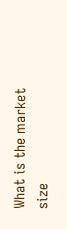What is the market size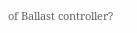of Ballast controller?